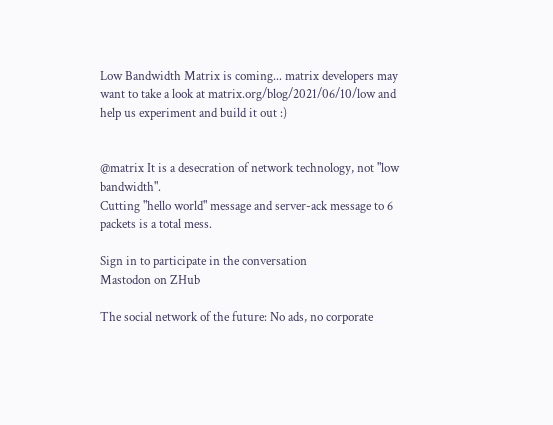Low Bandwidth Matrix is coming... matrix developers may want to take a look at matrix.org/blog/2021/06/10/low and help us experiment and build it out :)


@matrix It is a desecration of network technology, not "low bandwidth".
Cutting "hello world" message and server-ack message to 6 packets is a total mess.

Sign in to participate in the conversation
Mastodon on ZHub

The social network of the future: No ads, no corporate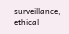surveillance, ethical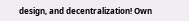design, and decentralization! Own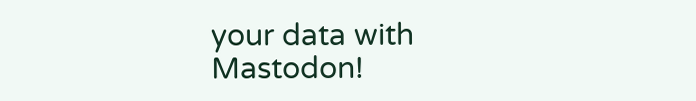your data with Mastodon!